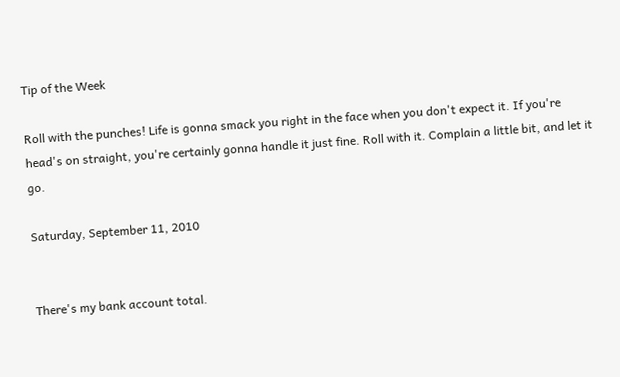Tip of the Week

Roll with the punches! Life is gonna smack you right in the face when you don't expect it. If you're head's on straight, you're certainly gonna handle it just fine. Roll with it. Complain a little bit, and let it go.

Saturday, September 11, 2010


There's my bank account total.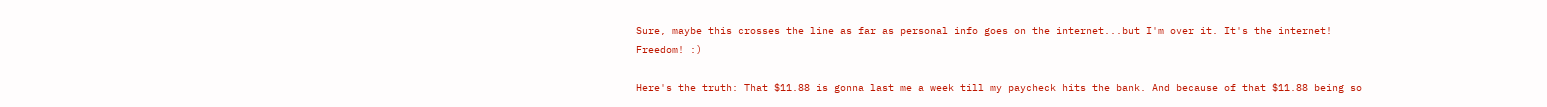Sure, maybe this crosses the line as far as personal info goes on the internet...but I'm over it. It's the internet! Freedom! :)

Here's the truth: That $11.88 is gonna last me a week till my paycheck hits the bank. And because of that $11.88 being so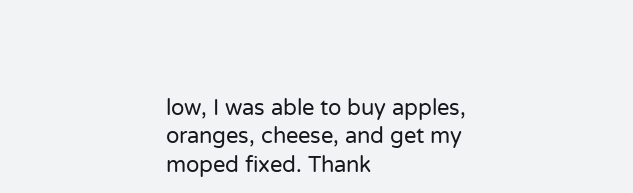low, I was able to buy apples, oranges, cheese, and get my moped fixed. Thank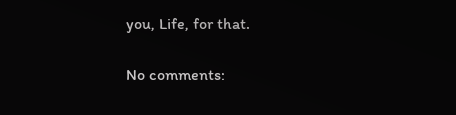you, Life, for that.

No comments: